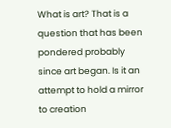What is art? That is a question that has been pondered probably since art began. Is it an attempt to hold a mirror to creation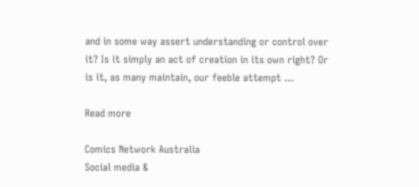and in some way assert understanding or control over it? Is it simply an act of creation in its own right? Or is it, as many maintain, our feeble attempt …

Read more

Comics Network Australia
Social media &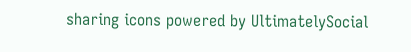sharing icons powered by UltimatelySocial